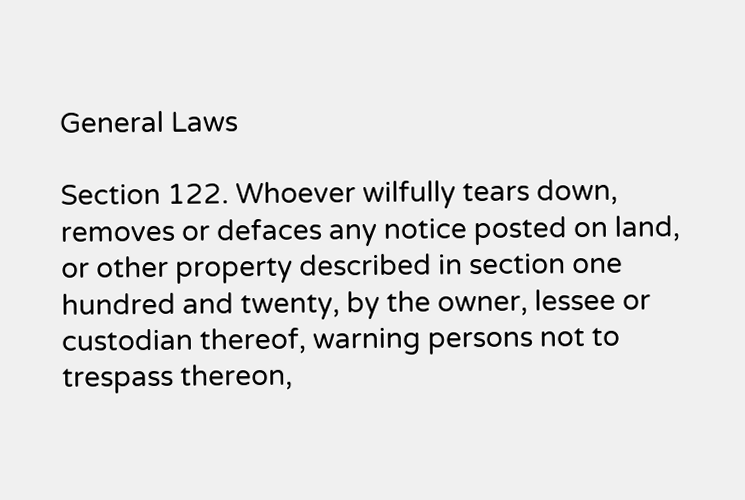General Laws

Section 122. Whoever wilfully tears down, removes or defaces any notice posted on land, or other property described in section one hundred and twenty, by the owner, lessee or custodian thereof, warning persons not to trespass thereon,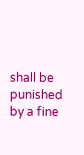shall be punished by a fine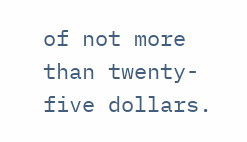of not more than twenty-five dollars.